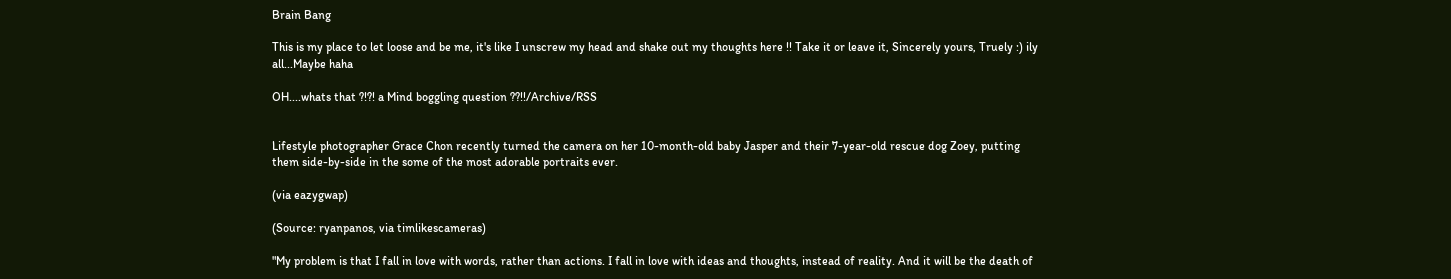Brain Bang

This is my place to let loose and be me, it's like I unscrew my head and shake out my thoughts here !! Take it or leave it, Sincerely yours, Truely :) ily all...Maybe haha

OH....whats that ?!?! a Mind boggling question ??!!/Archive/RSS


Lifestyle photographer Grace Chon recently turned the camera on her 10-month-old baby Jasper and their 7-year-old rescue dog Zoey, putting them side-by-side in the some of the most adorable portraits ever.

(via eazygwap)

(Source: ryanpanos, via timlikescameras)

"My problem is that I fall in love with words, rather than actions. I fall in love with ideas and thoughts, instead of reality. And it will be the death of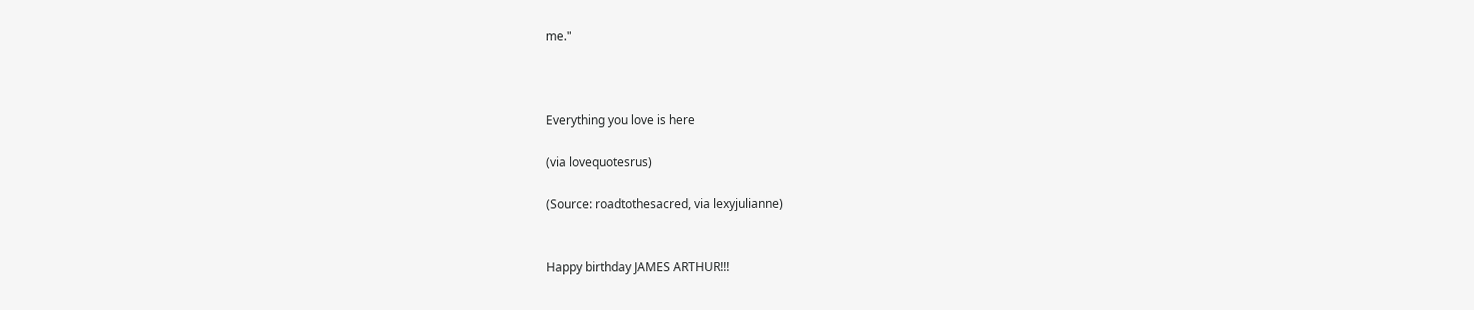me."



Everything you love is here

(via lovequotesrus)

(Source: roadtothesacred, via lexyjulianne)


Happy birthday JAMES ARTHUR!!!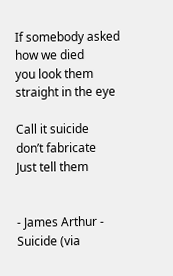If somebody asked
how we died
you look them straight in the eye

Call it suicide
don’t fabricate
Just tell them


- James Arthur - Suicide (via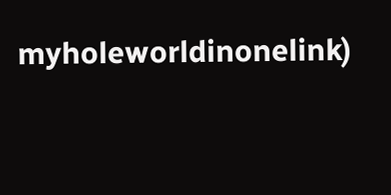myholeworldinonelink)